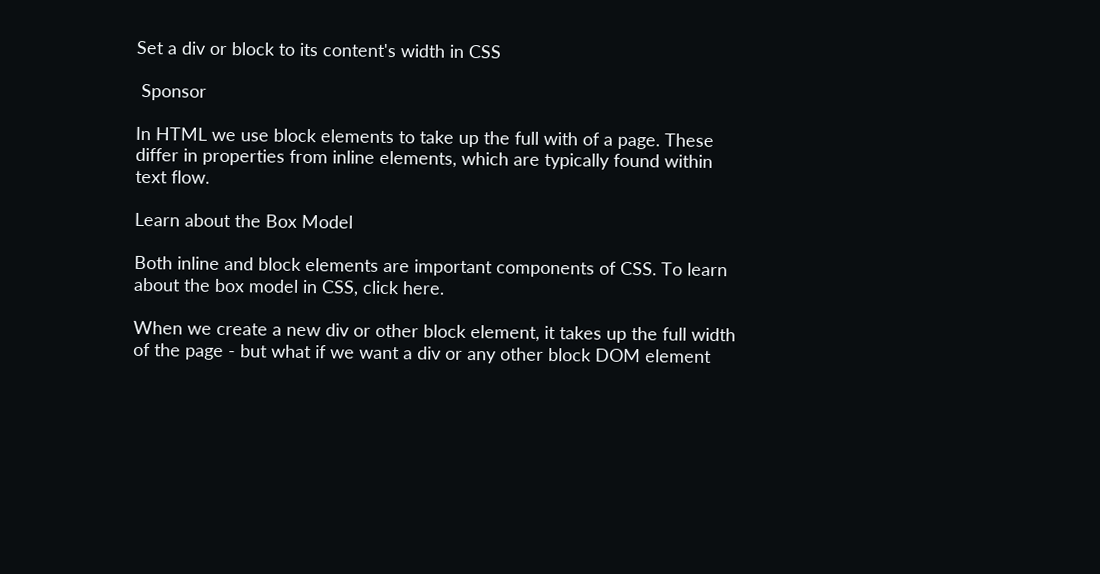Set a div or block to its content's width in CSS

 Sponsor

In HTML we use block elements to take up the full with of a page. These differ in properties from inline elements, which are typically found within text flow.

Learn about the Box Model

Both inline and block elements are important components of CSS. To learn about the box model in CSS, click here.

When we create a new div or other block element, it takes up the full width of the page - but what if we want a div or any other block DOM element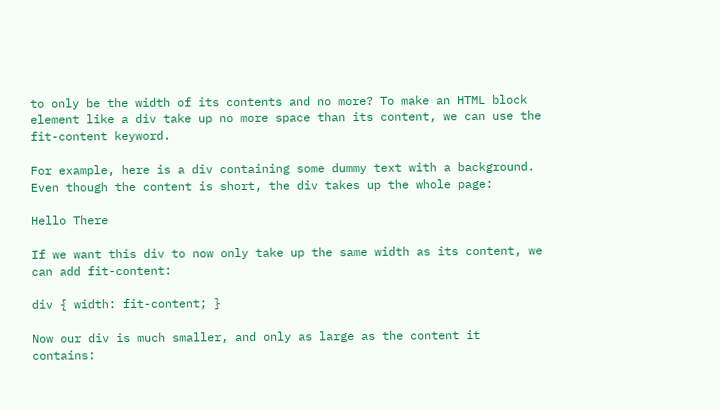to only be the width of its contents and no more? To make an HTML block element like a div take up no more space than its content, we can use the fit-content keyword.

For example, here is a div containing some dummy text with a background. Even though the content is short, the div takes up the whole page:

Hello There

If we want this div to now only take up the same width as its content, we can add fit-content:

div { width: fit-content; }

Now our div is much smaller, and only as large as the content it contains: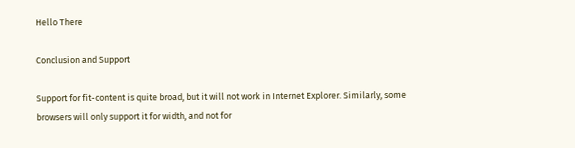Hello There

Conclusion and Support

Support for fit-content is quite broad, but it will not work in Internet Explorer. Similarly, some browsers will only support it for width, and not for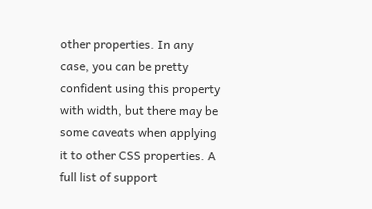other properties. In any case, you can be pretty confident using this property with width, but there may be some caveats when applying it to other CSS properties. A full list of support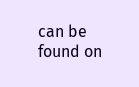can be found on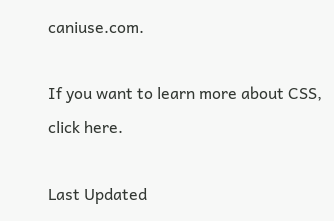caniuse.com.

If you want to learn more about CSS, click here.

Last Updated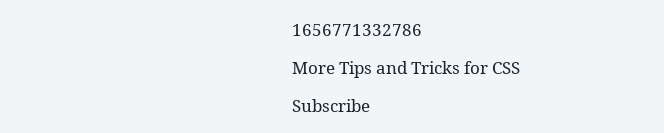1656771332786

More Tips and Tricks for CSS

Subscribe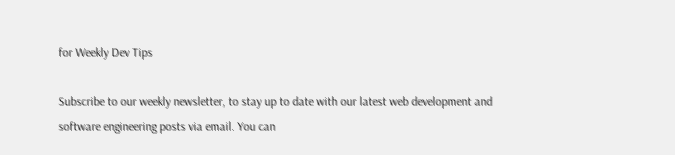for Weekly Dev Tips

Subscribe to our weekly newsletter, to stay up to date with our latest web development and software engineering posts via email. You can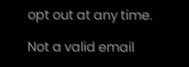opt out at any time.

Not a valid email